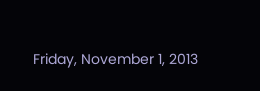Friday, November 1, 2013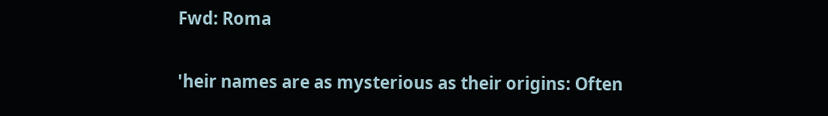Fwd: Roma

'heir names are as mysterious as their origins: Often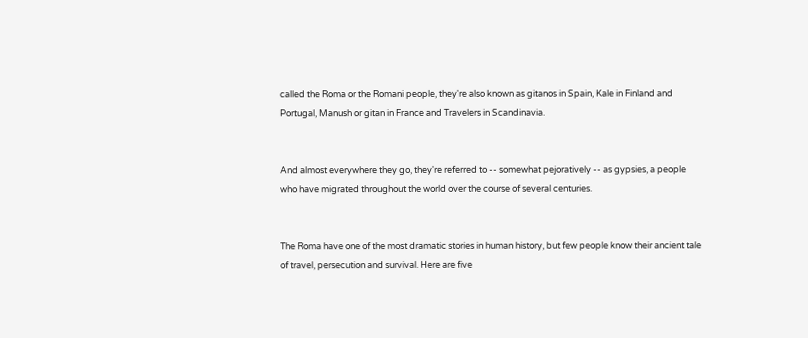called the Roma or the Romani people, they're also known as gitanos in Spain, Kale in Finland and Portugal, Manush or gitan in France and Travelers in Scandinavia.


And almost everywhere they go, they're referred to -- somewhat pejoratively -- as gypsies, a people who have migrated throughout the world over the course of several centuries.


The Roma have one of the most dramatic stories in human history, but few people know their ancient tale of travel, persecution and survival. Here are five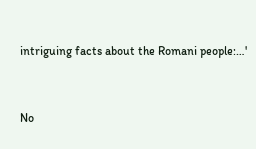intriguing facts about the Romani people:…'


No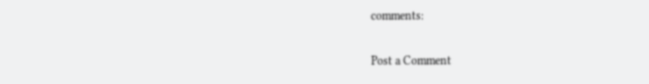comments:

Post a Comment